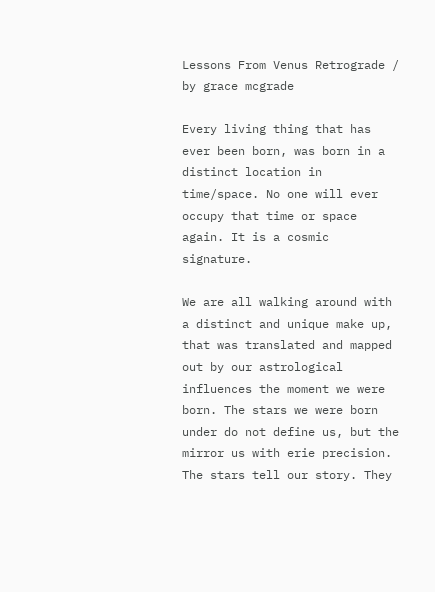Lessons From Venus Retrograde / by grace mcgrade

Every living thing that has ever been born, was born in a distinct location in time/space. No one will ever occupy that time or space again. It is a cosmic signature.

We are all walking around with a distinct and unique make up, that was translated and mapped out by our astrological influences the moment we were born. The stars we were born under do not define us, but the mirror us with erie precision. The stars tell our story. They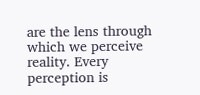are the lens through which we perceive reality. Every perception is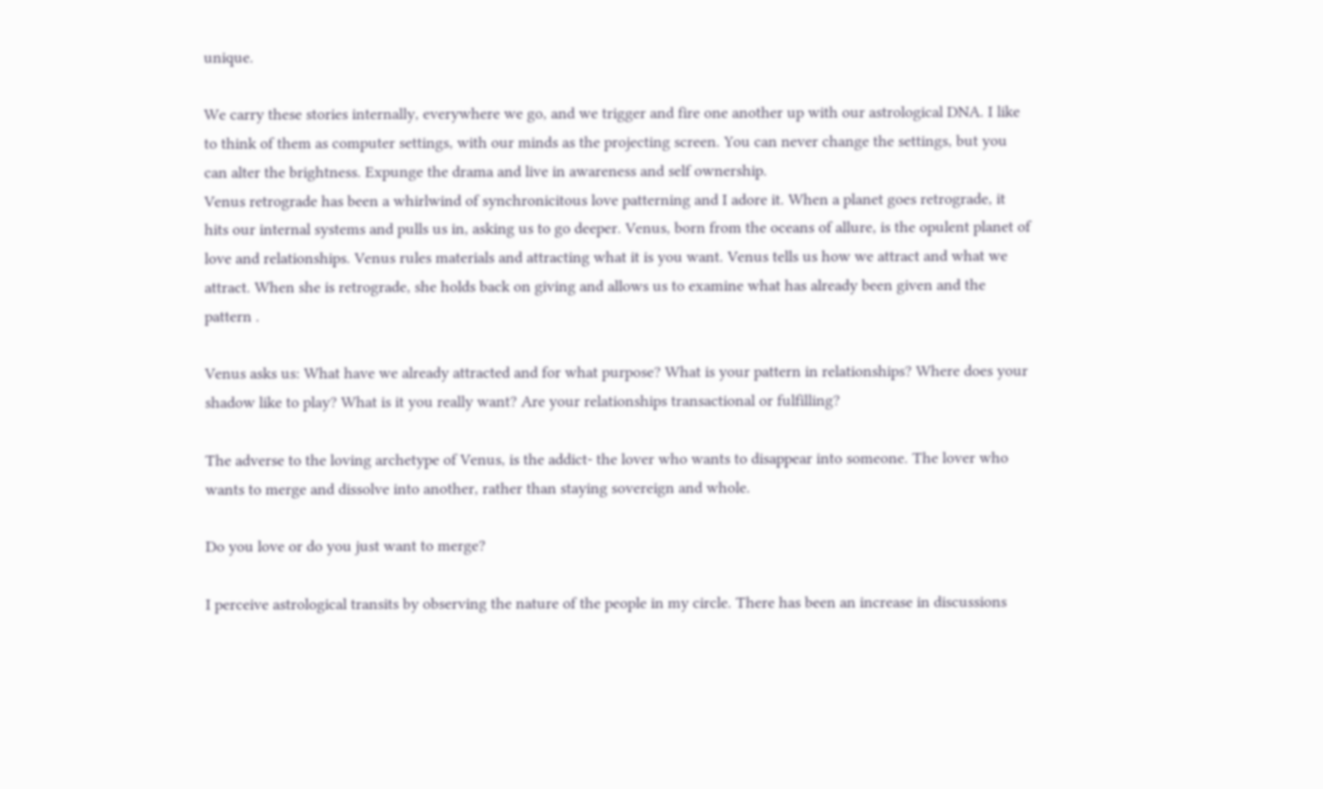unique.

We carry these stories internally, everywhere we go, and we trigger and fire one another up with our astrological DNA. I like to think of them as computer settings, with our minds as the projecting screen. You can never change the settings, but you can alter the brightness. Expunge the drama and live in awareness and self ownership.
Venus retrograde has been a whirlwind of synchronicitous love patterning and I adore it. When a planet goes retrograde, it hits our internal systems and pulls us in, asking us to go deeper. Venus, born from the oceans of allure, is the opulent planet of love and relationships. Venus rules materials and attracting what it is you want. Venus tells us how we attract and what we attract. When she is retrograde, she holds back on giving and allows us to examine what has already been given and the pattern .

Venus asks us: What have we already attracted and for what purpose? What is your pattern in relationships? Where does your shadow like to play? What is it you really want? Are your relationships transactional or fulfilling?

The adverse to the loving archetype of Venus, is the addict- the lover who wants to disappear into someone. The lover who wants to merge and dissolve into another, rather than staying sovereign and whole.

Do you love or do you just want to merge?

I perceive astrological transits by observing the nature of the people in my circle. There has been an increase in discussions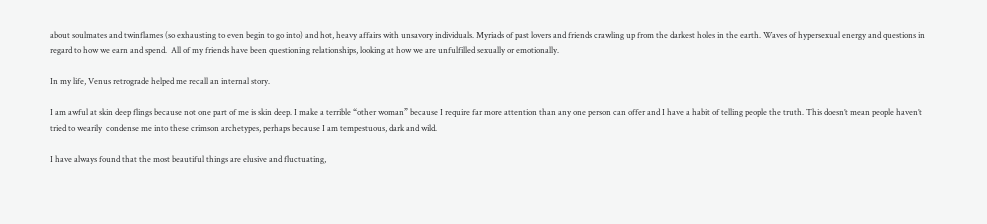about soulmates and twinflames (so exhausting to even begin to go into) and hot, heavy affairs with unsavory individuals. Myriads of past lovers and friends crawling up from the darkest holes in the earth. Waves of hypersexual energy and questions in regard to how we earn and spend.  All of my friends have been questioning relationships, looking at how we are unfulfilled sexually or emotionally.

In my life, Venus retrograde helped me recall an internal story.

I am awful at skin deep flings because not one part of me is skin deep. I make a terrible “other woman” because I require far more attention than any one person can offer and I have a habit of telling people the truth. This doesn’t mean people haven’t tried to wearily  condense me into these crimson archetypes, perhaps because I am tempestuous, dark and wild.

I have always found that the most beautiful things are elusive and fluctuating,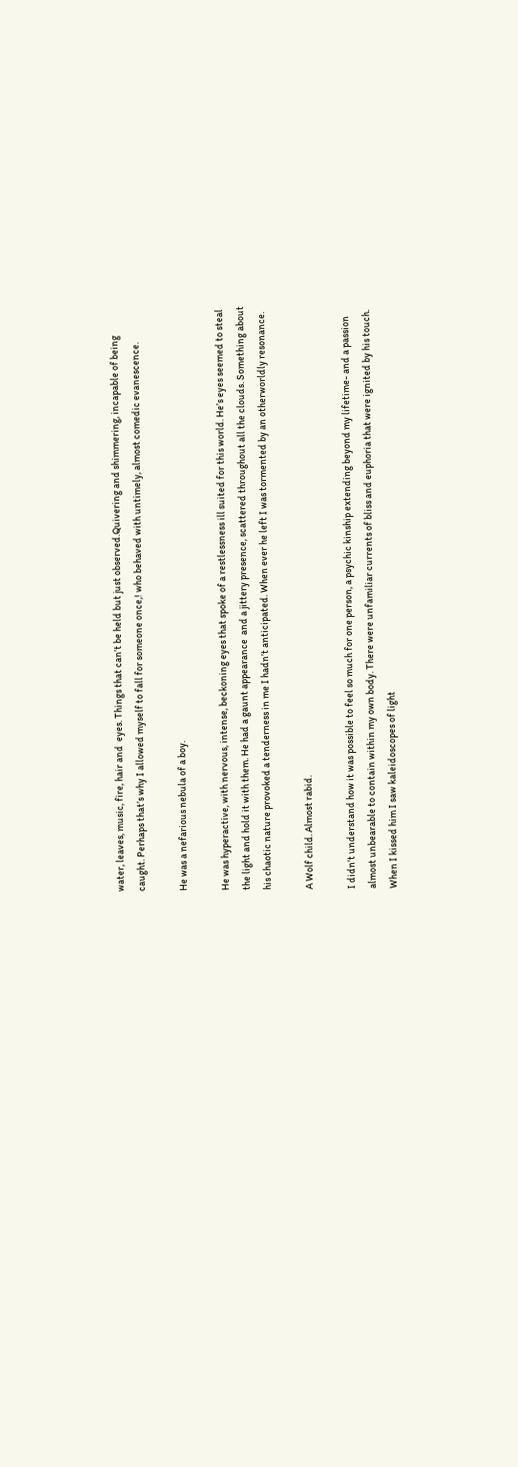water, leaves, music, fire, hair and  eyes. Things that can’t be held but just observed.Quivering and shimmering, incapable of being caught. Perhaps that’s why I allowed myself to fall for someone once,! who behaved with untimely, almost comedic evanescence.

He was a nefarious nebula of a boy.

He was hyperactive, with nervous, intense, beckoning eyes that spoke of a restlessness ill suited for this world. He’s eyes seemed to steal the light and hold it with them. He had a gaunt appearance  and a jittery presence, scattered throughout all the clouds. Something about his chaotic nature provoked a tenderness in me I hadn’t anticipated. When ever he left I was tormented by an otherworldly resonance.

A Wolf child. Almost rabid.

I didn’t understand how it was possible to feel so much for one person, a psychic kinship extending beyond my lifetime- and a passion almost unbearable to contain within my own body. There were unfamiliar currents of bliss and euphoria that were ignited by his touch. When I kissed him I saw kaleidoscopes of light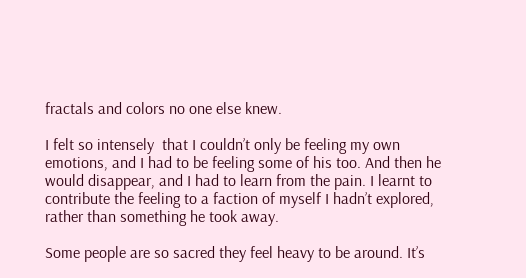fractals and colors no one else knew.

I felt so intensely  that I couldn’t only be feeling my own emotions, and I had to be feeling some of his too. And then he would disappear, and I had to learn from the pain. I learnt to contribute the feeling to a faction of myself I hadn’t explored, rather than something he took away.

Some people are so sacred they feel heavy to be around. It’s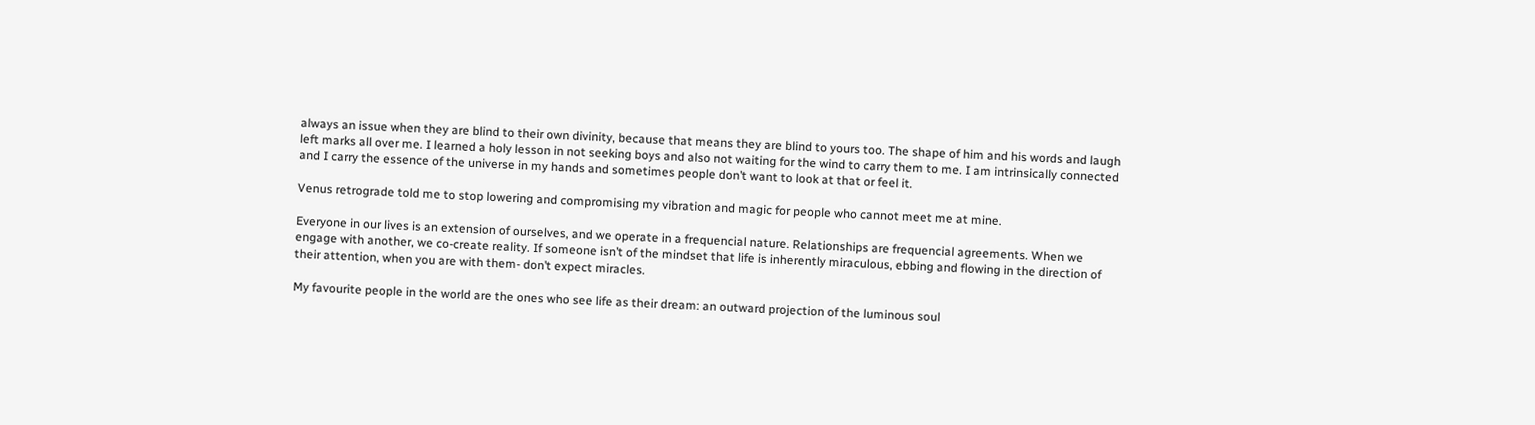always an issue when they are blind to their own divinity, because that means they are blind to yours too. The shape of him and his words and laugh left marks all over me. I learned a holy lesson in not seeking boys and also not waiting for the wind to carry them to me. I am intrinsically connected and I carry the essence of the universe in my hands and sometimes people don’t want to look at that or feel it.

Venus retrograde told me to stop lowering and compromising my vibration and magic for people who cannot meet me at mine.

Everyone in our lives is an extension of ourselves, and we operate in a frequencial nature. Relationships are frequencial agreements. When we engage with another, we co-create reality. If someone isn’t of the mindset that life is inherently miraculous, ebbing and flowing in the direction of their attention, when you are with them- don’t expect miracles.

My favourite people in the world are the ones who see life as their dream: an outward projection of the luminous soul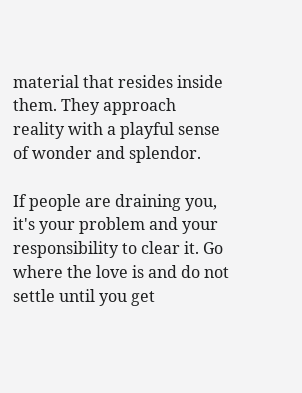material that resides inside them. They approach reality with a playful sense of wonder and splendor.

If people are draining you, it's your problem and your responsibility to clear it. Go where the love is and do not settle until you get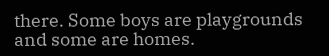there. Some boys are playgrounds and some are homes.